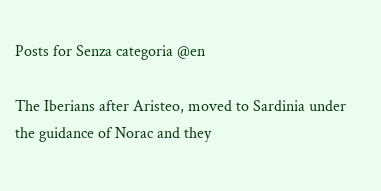Posts for Senza categoria @en

The Iberians after Aristeo, moved to Sardinia under the guidance of Norac and they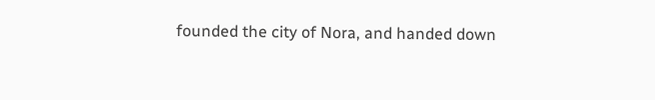founded the city of Nora, and handed down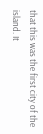that this was the first city of the island. It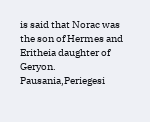is said that Norac was the son of Hermes and Eritheia daughter of Geryon.
Pausania,Periegesi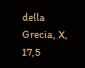della Grecia, X, 17,5